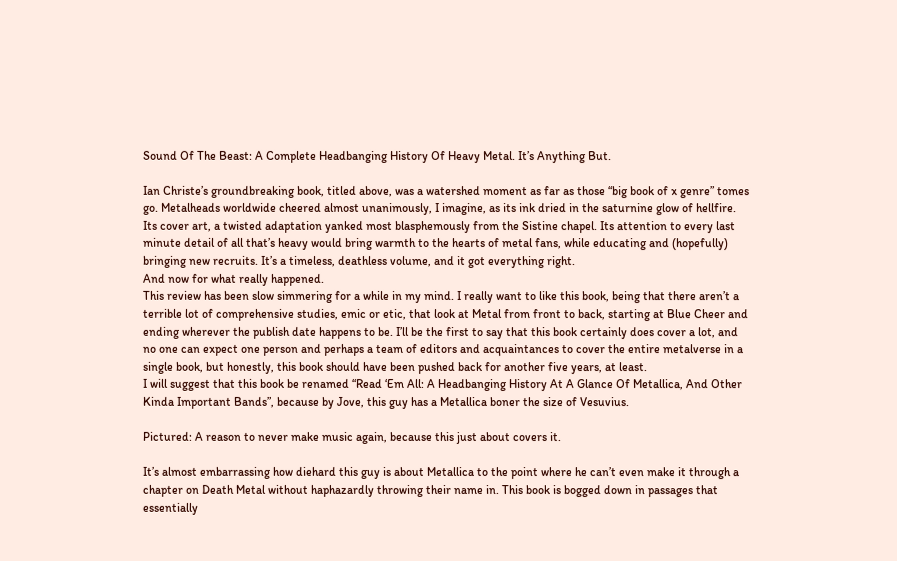Sound Of The Beast: A Complete Headbanging History Of Heavy Metal. It’s Anything But.

Ian Christe’s groundbreaking book, titled above, was a watershed moment as far as those “big book of x genre” tomes go. Metalheads worldwide cheered almost unanimously, I imagine, as its ink dried in the saturnine glow of hellfire. Its cover art, a twisted adaptation yanked most blasphemously from the Sistine chapel. Its attention to every last minute detail of all that’s heavy would bring warmth to the hearts of metal fans, while educating and (hopefully) bringing new recruits. It’s a timeless, deathless volume, and it got everything right.
And now for what really happened.
This review has been slow simmering for a while in my mind. I really want to like this book, being that there aren’t a terrible lot of comprehensive studies, emic or etic, that look at Metal from front to back, starting at Blue Cheer and ending wherever the publish date happens to be. I’ll be the first to say that this book certainly does cover a lot, and no one can expect one person and perhaps a team of editors and acquaintances to cover the entire metalverse in a single book, but honestly, this book should have been pushed back for another five years, at least.
I will suggest that this book be renamed “Read ‘Em All: A Headbanging History At A Glance Of Metallica, And Other Kinda Important Bands”, because by Jove, this guy has a Metallica boner the size of Vesuvius.

Pictured: A reason to never make music again, because this just about covers it.

It’s almost embarrassing how diehard this guy is about Metallica to the point where he can’t even make it through a chapter on Death Metal without haphazardly throwing their name in. This book is bogged down in passages that essentially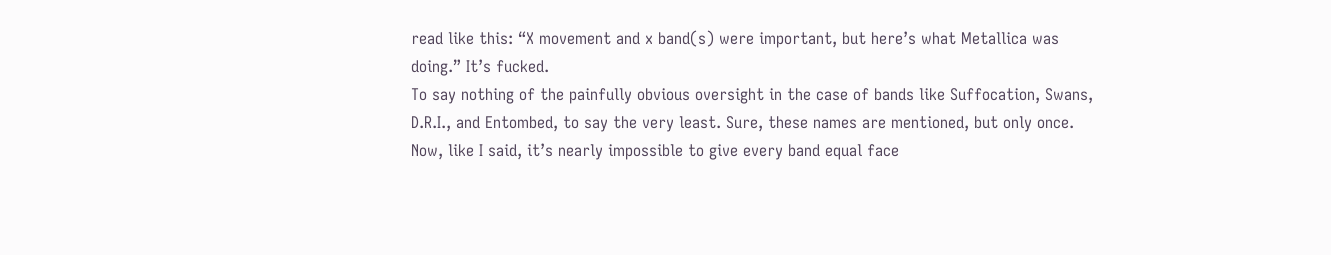read like this: “X movement and x band(s) were important, but here’s what Metallica was doing.” It’s fucked.
To say nothing of the painfully obvious oversight in the case of bands like Suffocation, Swans, D.R.I., and Entombed, to say the very least. Sure, these names are mentioned, but only once. Now, like I said, it’s nearly impossible to give every band equal face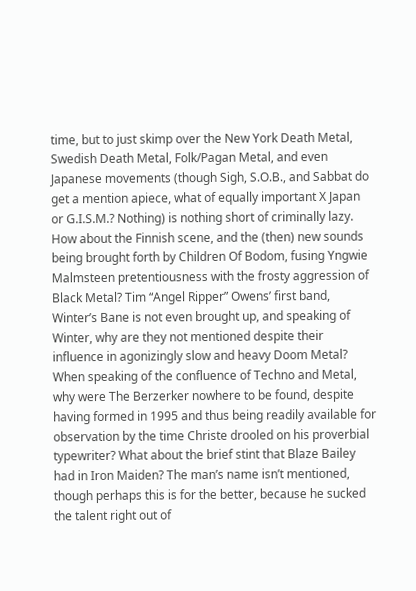time, but to just skimp over the New York Death Metal, Swedish Death Metal, Folk/Pagan Metal, and even Japanese movements (though Sigh, S.O.B., and Sabbat do get a mention apiece, what of equally important X Japan or G.I.S.M.? Nothing) is nothing short of criminally lazy. How about the Finnish scene, and the (then) new sounds being brought forth by Children Of Bodom, fusing Yngwie Malmsteen pretentiousness with the frosty aggression of Black Metal? Tim “Angel Ripper” Owens’ first band, Winter’s Bane is not even brought up, and speaking of Winter, why are they not mentioned despite their influence in agonizingly slow and heavy Doom Metal? When speaking of the confluence of Techno and Metal, why were The Berzerker nowhere to be found, despite having formed in 1995 and thus being readily available for observation by the time Christe drooled on his proverbial typewriter? What about the brief stint that Blaze Bailey had in Iron Maiden? The man’s name isn’t mentioned, though perhaps this is for the better, because he sucked the talent right out of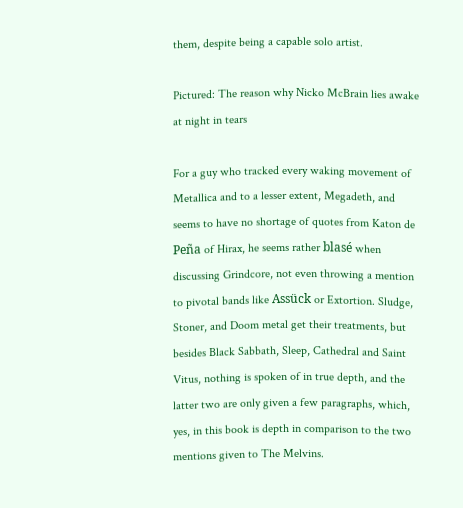them, despite being a capable solo artist.

Pictured: The reason why Nicko McBrain lies awake at night in tears

For a guy who tracked every waking movement of Metallica and to a lesser extent, Megadeth, and seems to have no shortage of quotes from Katon de Peña of Hirax, he seems rather blasé when discussing Grindcore, not even throwing a mention to pivotal bands like Assück or Extortion. Sludge, Stoner, and Doom metal get their treatments, but besides Black Sabbath, Sleep, Cathedral and Saint Vitus, nothing is spoken of in true depth, and the latter two are only given a few paragraphs, which, yes, in this book is depth in comparison to the two mentions given to The Melvins.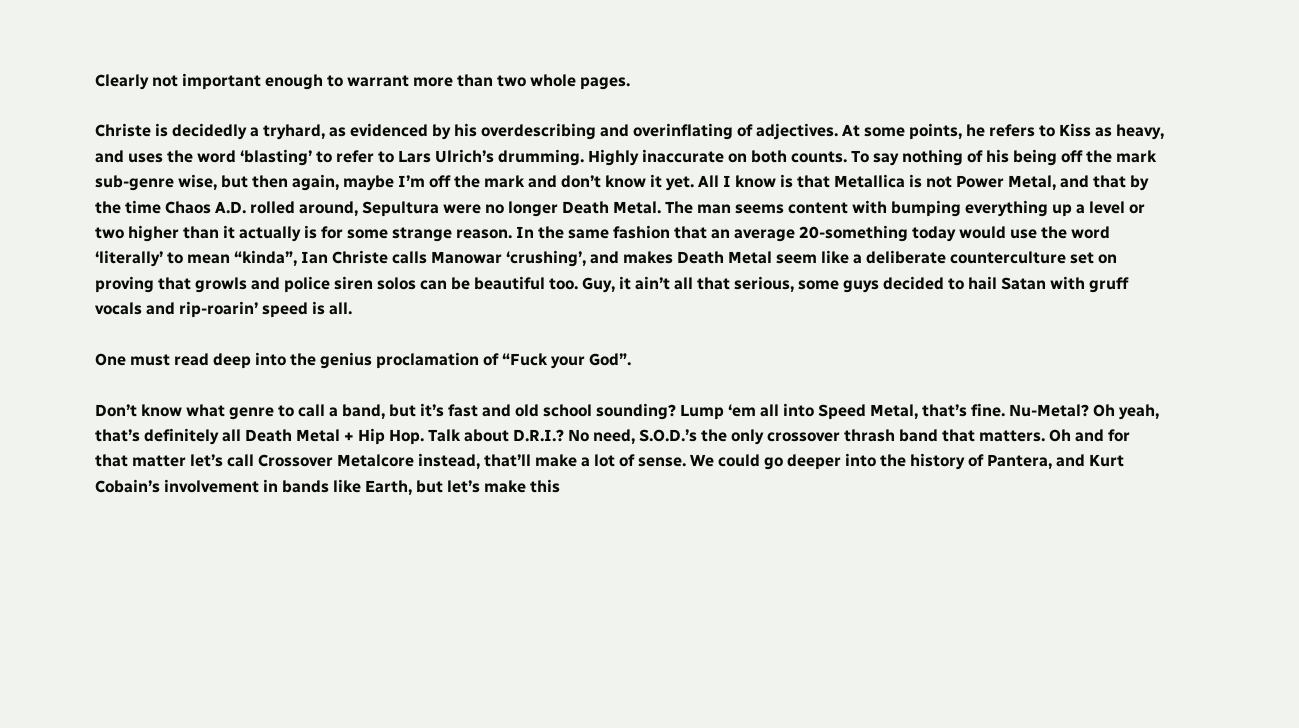Clearly not important enough to warrant more than two whole pages.

Christe is decidedly a tryhard, as evidenced by his overdescribing and overinflating of adjectives. At some points, he refers to Kiss as heavy, and uses the word ‘blasting’ to refer to Lars Ulrich’s drumming. Highly inaccurate on both counts. To say nothing of his being off the mark sub-genre wise, but then again, maybe I’m off the mark and don’t know it yet. All I know is that Metallica is not Power Metal, and that by the time Chaos A.D. rolled around, Sepultura were no longer Death Metal. The man seems content with bumping everything up a level or two higher than it actually is for some strange reason. In the same fashion that an average 20-something today would use the word ‘literally’ to mean “kinda”, Ian Christe calls Manowar ‘crushing’, and makes Death Metal seem like a deliberate counterculture set on proving that growls and police siren solos can be beautiful too. Guy, it ain’t all that serious, some guys decided to hail Satan with gruff vocals and rip-roarin’ speed is all.

One must read deep into the genius proclamation of “Fuck your God”.

Don’t know what genre to call a band, but it’s fast and old school sounding? Lump ‘em all into Speed Metal, that’s fine. Nu-Metal? Oh yeah, that’s definitely all Death Metal + Hip Hop. Talk about D.R.I.? No need, S.O.D.’s the only crossover thrash band that matters. Oh and for that matter let’s call Crossover Metalcore instead, that’ll make a lot of sense. We could go deeper into the history of Pantera, and Kurt Cobain’s involvement in bands like Earth, but let’s make this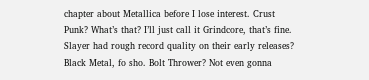chapter about Metallica before I lose interest. Crust Punk? What’s that? I’ll just call it Grindcore, that’s fine. Slayer had rough record quality on their early releases? Black Metal, fo sho. Bolt Thrower? Not even gonna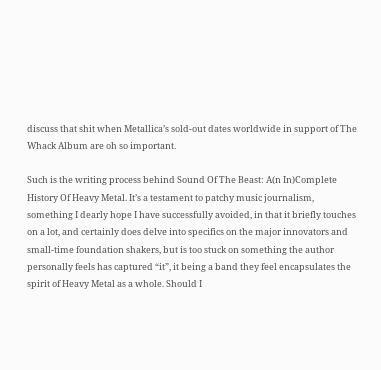discuss that shit when Metallica’s sold-out dates worldwide in support of The Whack Album are oh so important.

Such is the writing process behind Sound Of The Beast: A(n In)Complete History Of Heavy Metal. It’s a testament to patchy music journalism, something I dearly hope I have successfully avoided, in that it briefly touches on a lot, and certainly does delve into specifics on the major innovators and small-time foundation shakers, but is too stuck on something the author personally feels has captured “it”, it being a band they feel encapsulates the spirit of Heavy Metal as a whole. Should I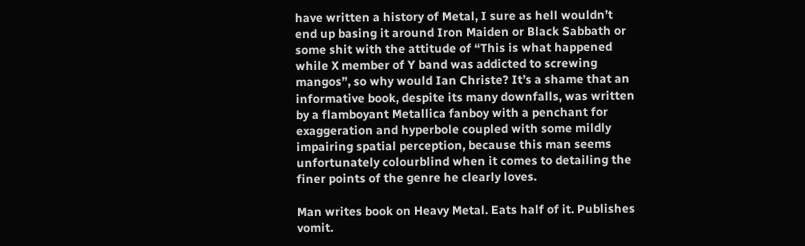have written a history of Metal, I sure as hell wouldn’t end up basing it around Iron Maiden or Black Sabbath or some shit with the attitude of “This is what happened while X member of Y band was addicted to screwing mangos”, so why would Ian Christe? It’s a shame that an informative book, despite its many downfalls, was written by a flamboyant Metallica fanboy with a penchant for exaggeration and hyperbole coupled with some mildly impairing spatial perception, because this man seems unfortunately colourblind when it comes to detailing the finer points of the genre he clearly loves.

Man writes book on Heavy Metal. Eats half of it. Publishes vomit.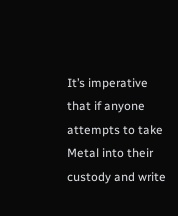It’s imperative that if anyone attempts to take Metal into their custody and write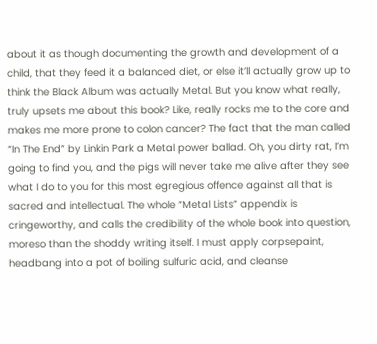about it as though documenting the growth and development of a child, that they feed it a balanced diet, or else it’ll actually grow up to think the Black Album was actually Metal. But you know what really, truly upsets me about this book? Like, really rocks me to the core and makes me more prone to colon cancer? The fact that the man called “In The End” by Linkin Park a Metal power ballad. Oh, you dirty rat, I’m going to find you, and the pigs will never take me alive after they see what I do to you for this most egregious offence against all that is sacred and intellectual. The whole “Metal Lists” appendix is cringeworthy, and calls the credibility of the whole book into question, moreso than the shoddy writing itself. I must apply corpsepaint, headbang into a pot of boiling sulfuric acid, and cleanse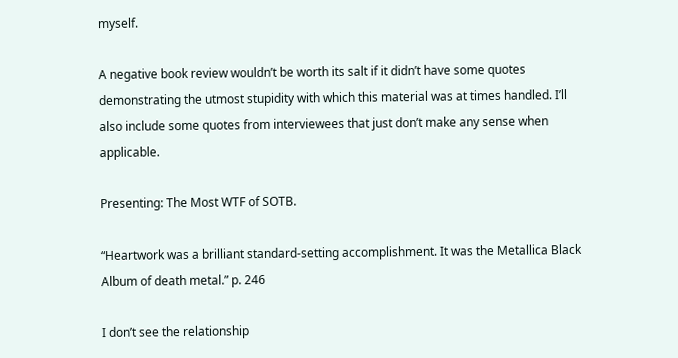myself.

A negative book review wouldn’t be worth its salt if it didn’t have some quotes demonstrating the utmost stupidity with which this material was at times handled. I’ll also include some quotes from interviewees that just don’t make any sense when applicable.

Presenting: The Most WTF of SOTB.

“Heartwork was a brilliant standard-setting accomplishment. It was the Metallica Black Album of death metal.” p. 246

I don’t see the relationship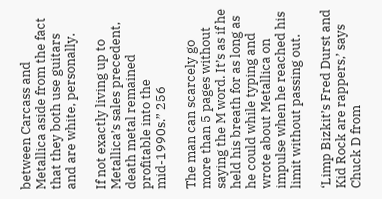between Carcass and Metallica aside from the fact that they both use guitars and are white, personally.

If not exactly living up to Metallica’s sales precedent, death metal remained profitable into the mid-1990s.” 256

The man can scarcely go more than 5 pages without saying the M word. It’s as if he held his breath for as long as he could while typing and wrote about Metallica on impulse when he reached his limit without passing out.

‘Limp Bizkit’s Fred Durst and Kid Rock are rappers,’ says Chuck D from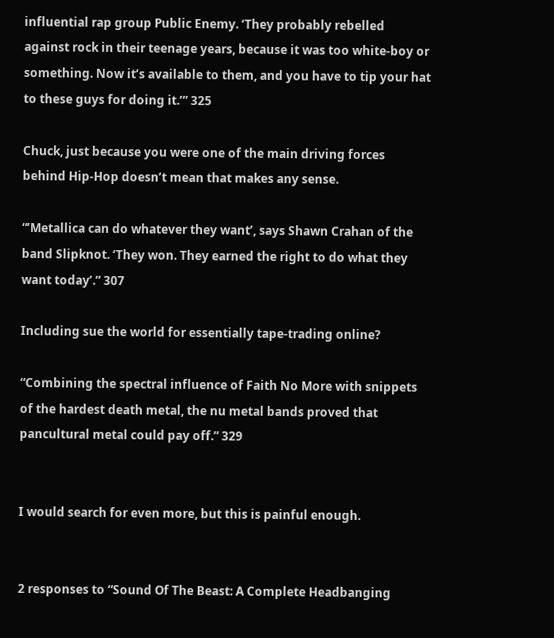influential rap group Public Enemy. ‘They probably rebelled against rock in their teenage years, because it was too white-boy or something. Now it’s available to them, and you have to tip your hat to these guys for doing it.’” 325

Chuck, just because you were one of the main driving forces behind Hip-Hop doesn’t mean that makes any sense.

“’Metallica can do whatever they want’, says Shawn Crahan of the band Slipknot. ‘They won. They earned the right to do what they want today’.” 307

Including sue the world for essentially tape-trading online?

“Combining the spectral influence of Faith No More with snippets of the hardest death metal, the nu metal bands proved that pancultural metal could pay off.” 329


I would search for even more, but this is painful enough.


2 responses to “Sound Of The Beast: A Complete Headbanging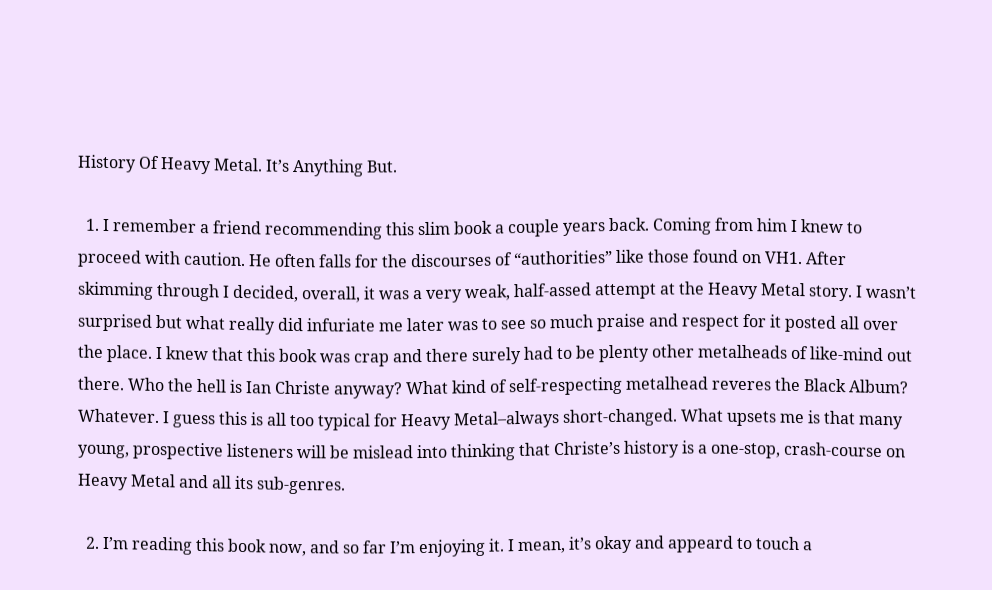History Of Heavy Metal. It’s Anything But.

  1. I remember a friend recommending this slim book a couple years back. Coming from him I knew to proceed with caution. He often falls for the discourses of “authorities” like those found on VH1. After skimming through I decided, overall, it was a very weak, half-assed attempt at the Heavy Metal story. I wasn’t surprised but what really did infuriate me later was to see so much praise and respect for it posted all over the place. I knew that this book was crap and there surely had to be plenty other metalheads of like-mind out there. Who the hell is Ian Christe anyway? What kind of self-respecting metalhead reveres the Black Album? Whatever. I guess this is all too typical for Heavy Metal–always short-changed. What upsets me is that many young, prospective listeners will be mislead into thinking that Christe’s history is a one-stop, crash-course on Heavy Metal and all its sub-genres.

  2. I’m reading this book now, and so far I’m enjoying it. I mean, it’s okay and appeard to touch a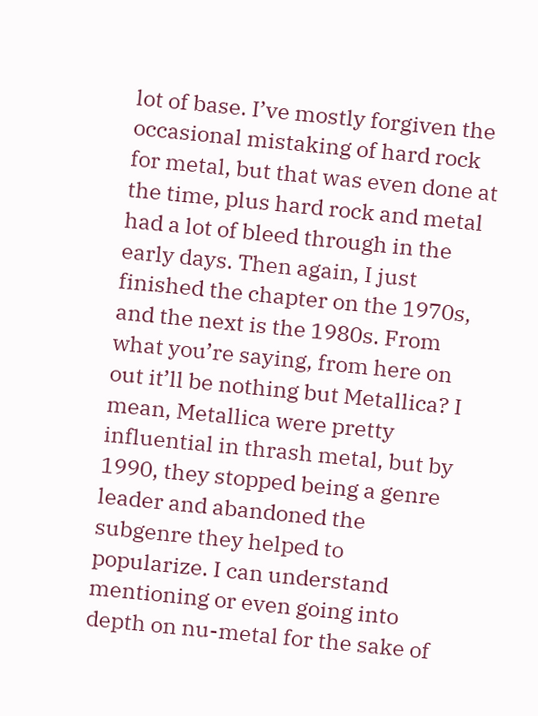lot of base. I’ve mostly forgiven the occasional mistaking of hard rock for metal, but that was even done at the time, plus hard rock and metal had a lot of bleed through in the early days. Then again, I just finished the chapter on the 1970s, and the next is the 1980s. From what you’re saying, from here on out it’ll be nothing but Metallica? I mean, Metallica were pretty influential in thrash metal, but by 1990, they stopped being a genre leader and abandoned the subgenre they helped to popularize. I can understand mentioning or even going into depth on nu-metal for the sake of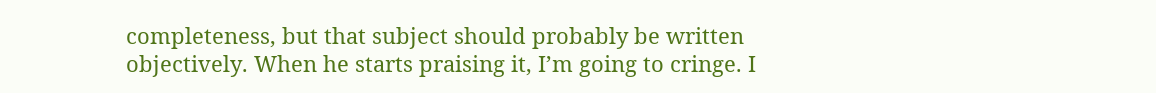completeness, but that subject should probably be written objectively. When he starts praising it, I’m going to cringe. I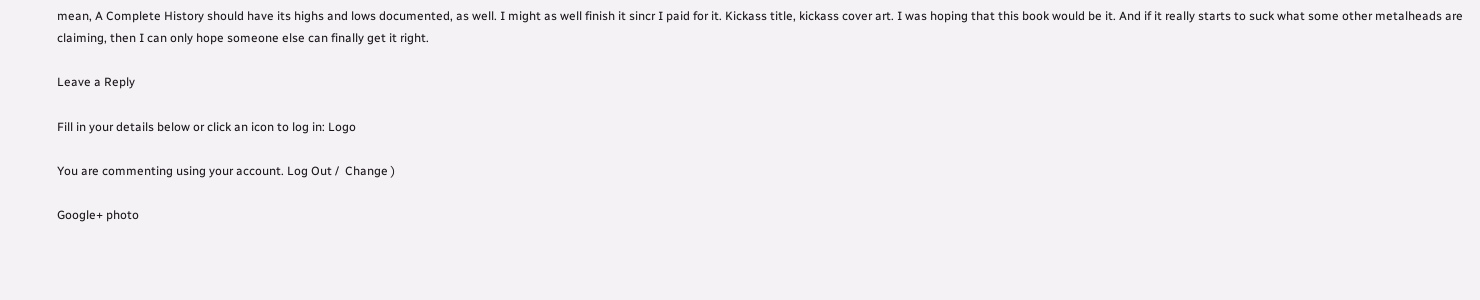mean, A Complete History should have its highs and lows documented, as well. I might as well finish it sincr I paid for it. Kickass title, kickass cover art. I was hoping that this book would be it. And if it really starts to suck what some other metalheads are claiming, then I can only hope someone else can finally get it right.

Leave a Reply

Fill in your details below or click an icon to log in: Logo

You are commenting using your account. Log Out /  Change )

Google+ photo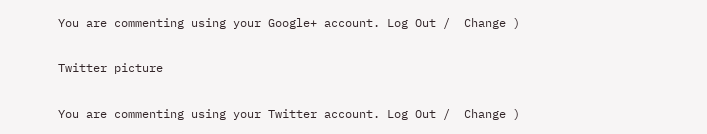You are commenting using your Google+ account. Log Out /  Change )

Twitter picture

You are commenting using your Twitter account. Log Out /  Change )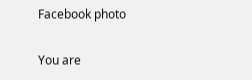Facebook photo

You are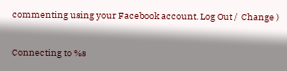commenting using your Facebook account. Log Out /  Change )


Connecting to %s